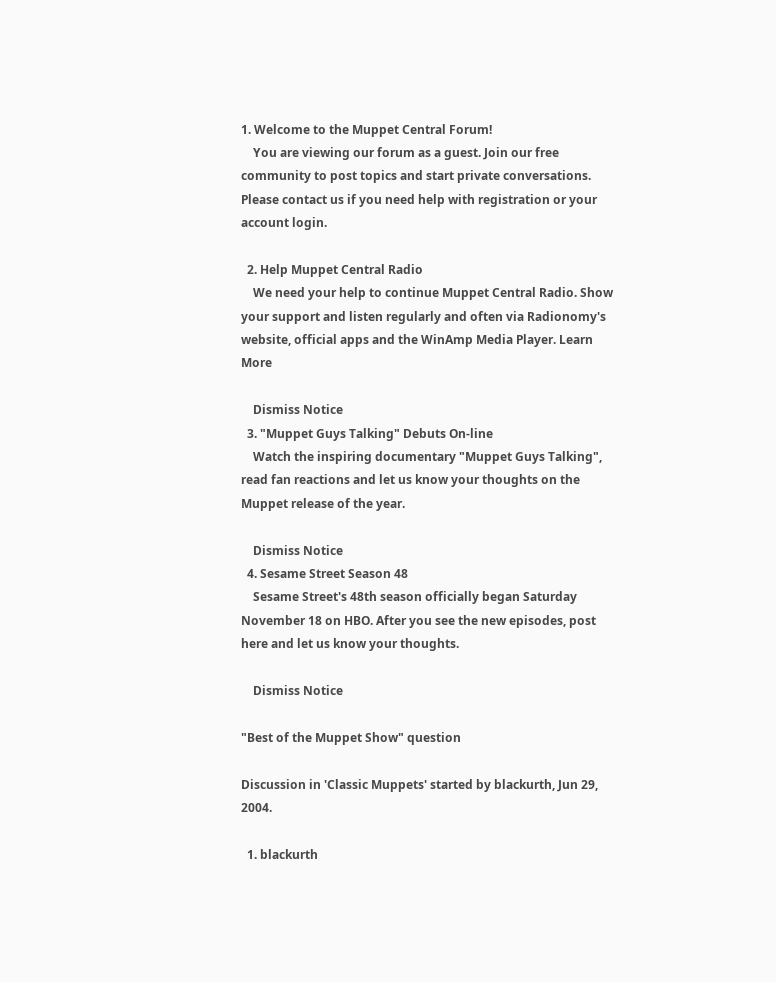1. Welcome to the Muppet Central Forum!
    You are viewing our forum as a guest. Join our free community to post topics and start private conversations. Please contact us if you need help with registration or your account login.

  2. Help Muppet Central Radio
    We need your help to continue Muppet Central Radio. Show your support and listen regularly and often via Radionomy's website, official apps and the WinAmp Media Player. Learn More

    Dismiss Notice
  3. "Muppet Guys Talking" Debuts On-line
    Watch the inspiring documentary "Muppet Guys Talking", read fan reactions and let us know your thoughts on the Muppet release of the year.

    Dismiss Notice
  4. Sesame Street Season 48
    Sesame Street's 48th season officially began Saturday November 18 on HBO. After you see the new episodes, post here and let us know your thoughts.

    Dismiss Notice

"Best of the Muppet Show" question

Discussion in 'Classic Muppets' started by blackurth, Jun 29, 2004.

  1. blackurth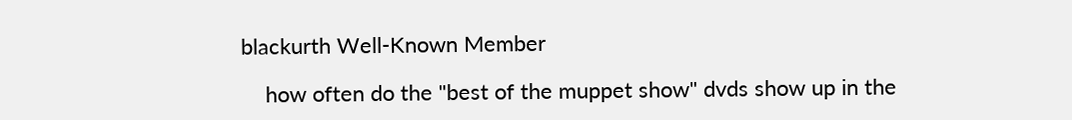blackurth Well-Known Member

    how often do the "best of the muppet show" dvds show up in the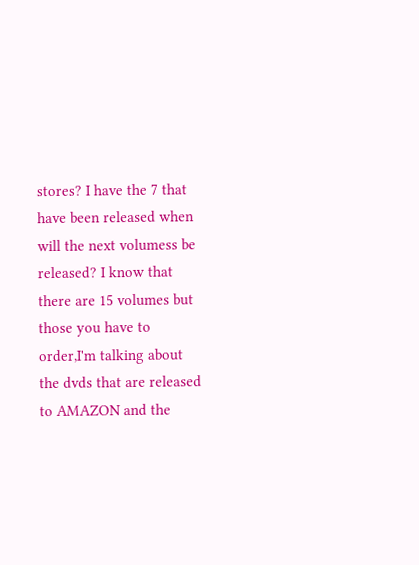stores? I have the 7 that have been released when will the next volumess be released? I know that there are 15 volumes but those you have to order,I'm talking about the dvds that are released to AMAZON and the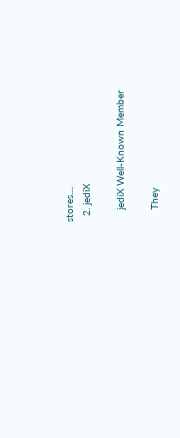stores....
  2. jediX

    jediX Well-Known Member

    They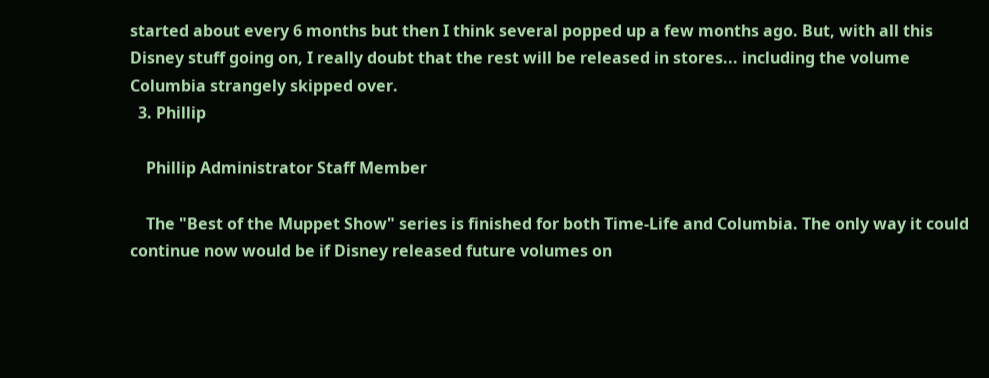started about every 6 months but then I think several popped up a few months ago. But, with all this Disney stuff going on, I really doubt that the rest will be released in stores... including the volume Columbia strangely skipped over.
  3. Phillip

    Phillip Administrator Staff Member

    The "Best of the Muppet Show" series is finished for both Time-Life and Columbia. The only way it could continue now would be if Disney released future volumes on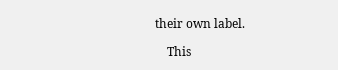their own label.

    This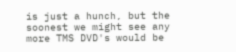is just a hunch, but the soonest we might see any more TMS DVD's would be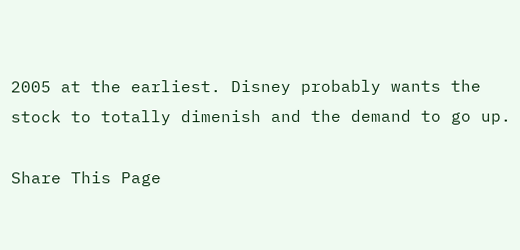2005 at the earliest. Disney probably wants the stock to totally dimenish and the demand to go up.

Share This Page